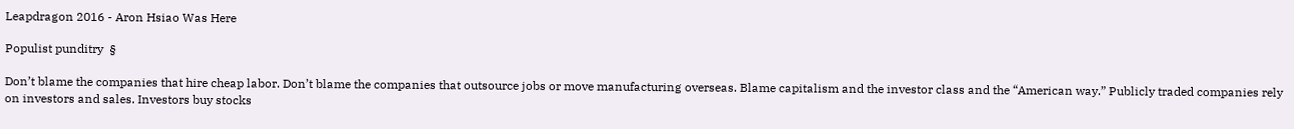Leapdragon 2016 - Aron Hsiao Was Here

Populist punditry  §

Don’t blame the companies that hire cheap labor. Don’t blame the companies that outsource jobs or move manufacturing overseas. Blame capitalism and the investor class and the “American way.” Publicly traded companies rely on investors and sales. Investors buy stocks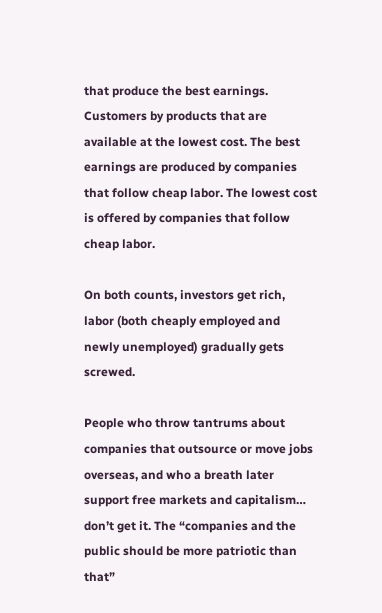that produce the best earnings. Customers by products that are available at the lowest cost. The best earnings are produced by companies that follow cheap labor. The lowest cost is offered by companies that follow cheap labor.

On both counts, investors get rich, labor (both cheaply employed and newly unemployed) gradually gets screwed.

People who throw tantrums about companies that outsource or move jobs overseas, and who a breath later support free markets and capitalism… don’t get it. The “companies and the public should be more patriotic than that”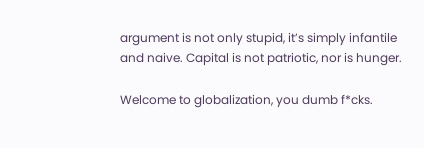argument is not only stupid, it’s simply infantile and naive. Capital is not patriotic, nor is hunger.

Welcome to globalization, you dumb f*cks.